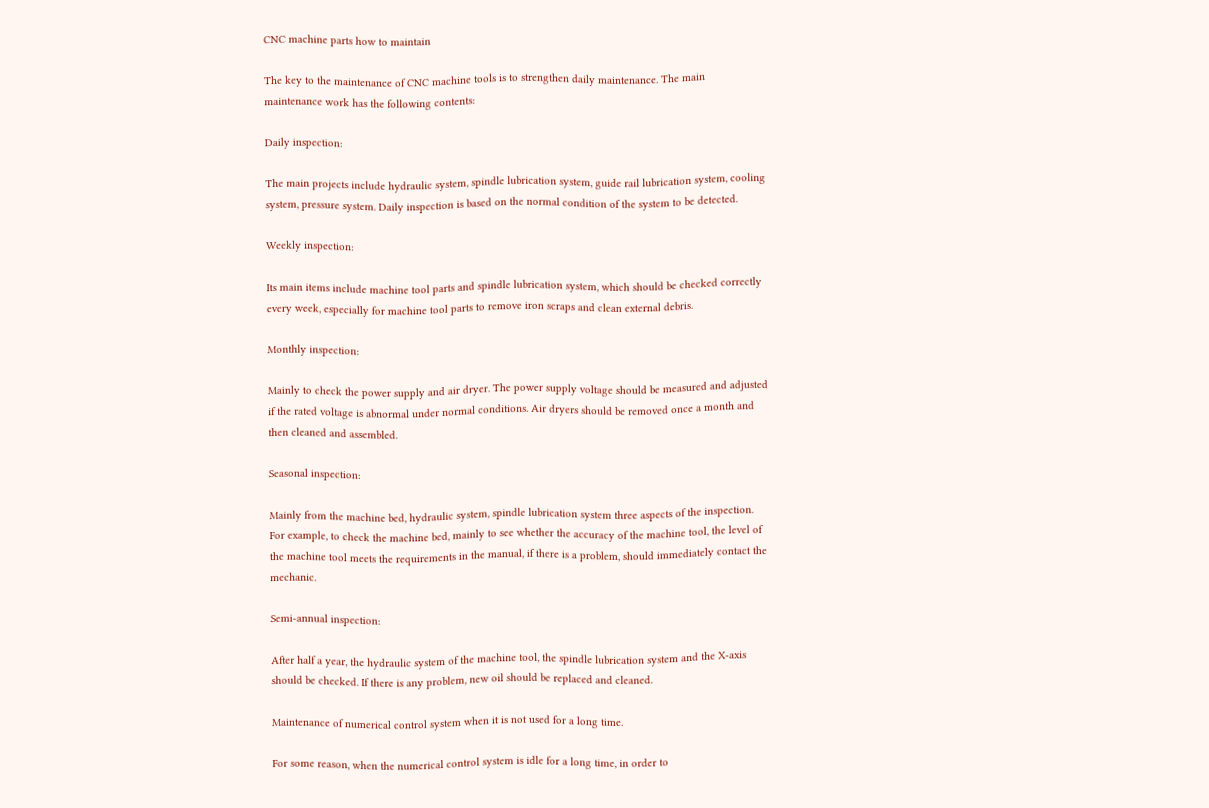CNC machine parts how to maintain

The key to the maintenance of CNC machine tools is to strengthen daily maintenance. The main maintenance work has the following contents:

Daily inspection:

The main projects include hydraulic system, spindle lubrication system, guide rail lubrication system, cooling system, pressure system. Daily inspection is based on the normal condition of the system to be detected.

Weekly inspection:

Its main items include machine tool parts and spindle lubrication system, which should be checked correctly every week, especially for machine tool parts to remove iron scraps and clean external debris.

Monthly inspection:

Mainly to check the power supply and air dryer. The power supply voltage should be measured and adjusted if the rated voltage is abnormal under normal conditions. Air dryers should be removed once a month and then cleaned and assembled.

Seasonal inspection:

Mainly from the machine bed, hydraulic system, spindle lubrication system three aspects of the inspection. For example, to check the machine bed, mainly to see whether the accuracy of the machine tool, the level of the machine tool meets the requirements in the manual, if there is a problem, should immediately contact the mechanic.

Semi-annual inspection:

After half a year, the hydraulic system of the machine tool, the spindle lubrication system and the X-axis should be checked. If there is any problem, new oil should be replaced and cleaned.

Maintenance of numerical control system when it is not used for a long time.

For some reason, when the numerical control system is idle for a long time, in order to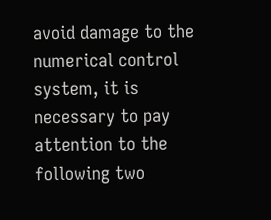avoid damage to the numerical control system, it is necessary to pay attention to the following two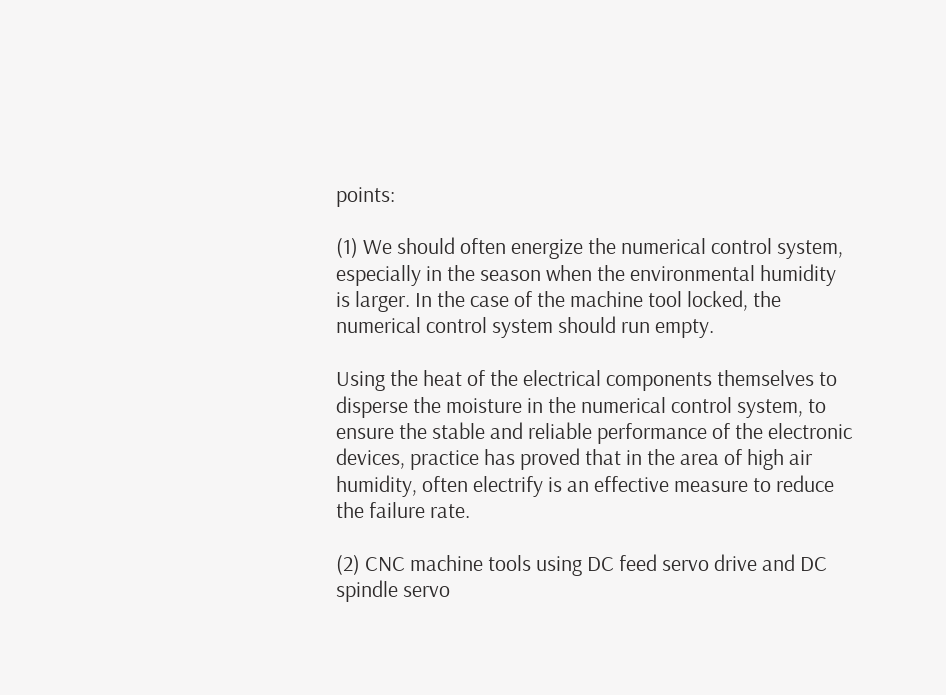points:

(1) We should often energize the numerical control system, especially in the season when the environmental humidity is larger. In the case of the machine tool locked, the numerical control system should run empty.

Using the heat of the electrical components themselves to disperse the moisture in the numerical control system, to ensure the stable and reliable performance of the electronic devices, practice has proved that in the area of high air humidity, often electrify is an effective measure to reduce the failure rate.

(2) CNC machine tools using DC feed servo drive and DC spindle servo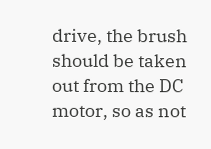drive, the brush should be taken out from the DC motor, so as not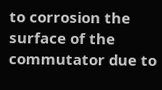to corrosion the surface of the commutator due to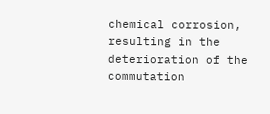chemical corrosion, resulting in the deterioration of the commutation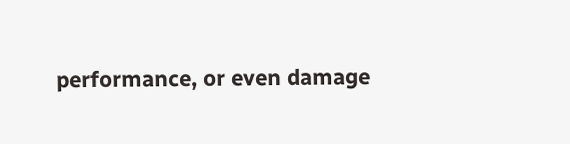performance, or even damage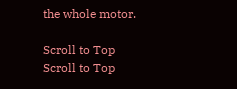the whole motor.

Scroll to Top
Scroll to Top